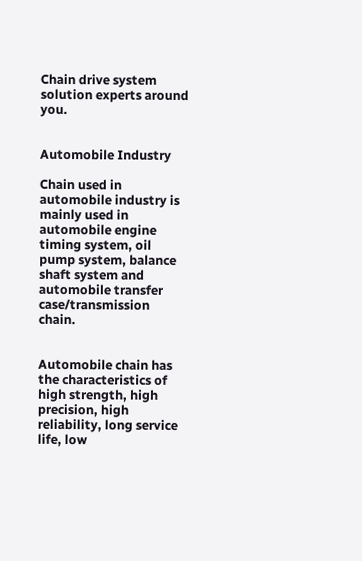Chain drive system solution experts around you.


Automobile Industry

Chain used in automobile industry is mainly used in automobile engine timing system, oil pump system, balance shaft system and automobile transfer case/transmission chain.


Automobile chain has the characteristics of high strength, high precision, high reliability, long service life, low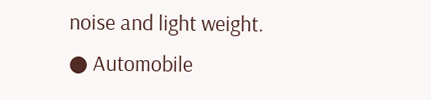noise and light weight.
● Automobile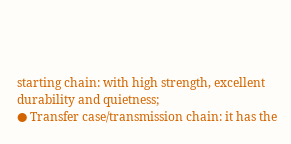starting chain: with high strength, excellent durability and quietness;
● Transfer case/transmission chain: it has the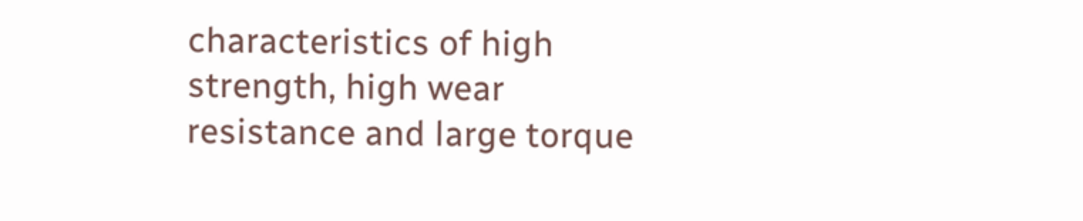characteristics of high strength, high wear resistance and large torque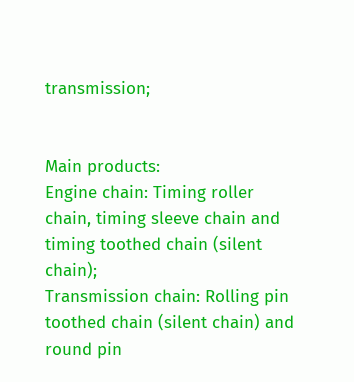transmission;


Main products:
Engine chain: Timing roller chain, timing sleeve chain and timing toothed chain (silent chain);
Transmission chain: Rolling pin toothed chain (silent chain) and round pin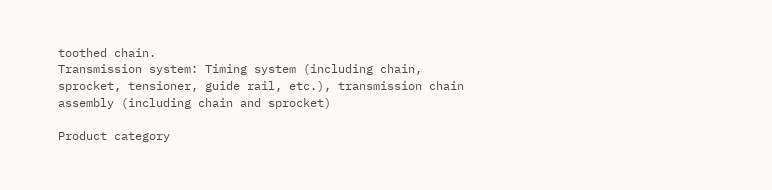toothed chain.
Transmission system: Timing system (including chain, sprocket, tensioner, guide rail, etc.), transmission chain assembly (including chain and sprocket)

Product category